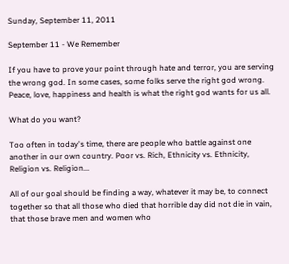Sunday, September 11, 2011

September 11 - We Remember

If you have to prove your point through hate and terror, you are serving the wrong god. In some cases, some folks serve the right god wrong. Peace, love, happiness and health is what the right god wants for us all.

What do you want?

Too often in today's time, there are people who battle against one another in our own country. Poor vs. Rich, Ethnicity vs. Ethnicity, Religion vs. Religion...

All of our goal should be finding a way, whatever it may be, to connect together so that all those who died that horrible day did not die in vain, that those brave men and women who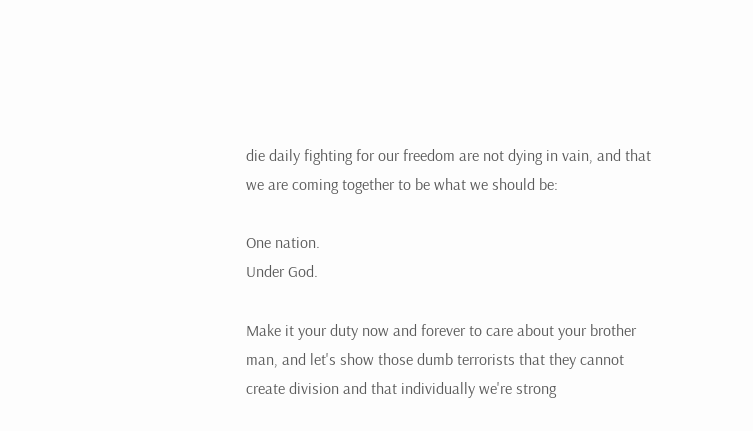die daily fighting for our freedom are not dying in vain, and that we are coming together to be what we should be:

One nation.
Under God.

Make it your duty now and forever to care about your brother man, and let's show those dumb terrorists that they cannot create division and that individually we're strong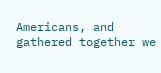Americans, and gathered together we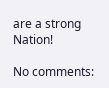are a strong Nation!

No comments: